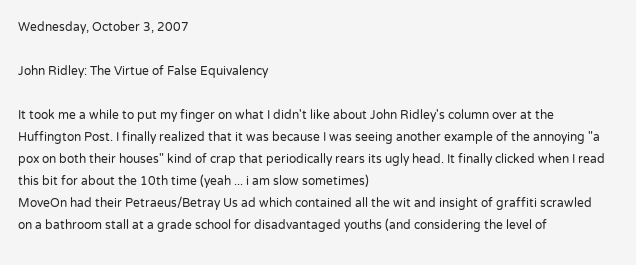Wednesday, October 3, 2007

John Ridley: The Virtue of False Equivalency

It took me a while to put my finger on what I didn't like about John Ridley's column over at the Huffington Post. I finally realized that it was because I was seeing another example of the annoying "a pox on both their houses" kind of crap that periodically rears its ugly head. It finally clicked when I read this bit for about the 10th time (yeah ... i am slow sometimes)
MoveOn had their Petraeus/Betray Us ad which contained all the wit and insight of graffiti scrawled on a bathroom stall at a grade school for disadvantaged youths (and considering the level of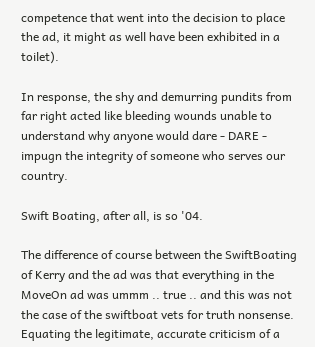competence that went into the decision to place the ad, it might as well have been exhibited in a toilet).

In response, the shy and demurring pundits from far right acted like bleeding wounds unable to understand why anyone would dare - DARE - impugn the integrity of someone who serves our country.

Swift Boating, after all, is so '04.

The difference of course between the SwiftBoating of Kerry and the ad was that everything in the MoveOn ad was ummm .. true .. and this was not the case of the swiftboat vets for truth nonsense.
Equating the legitimate, accurate criticism of a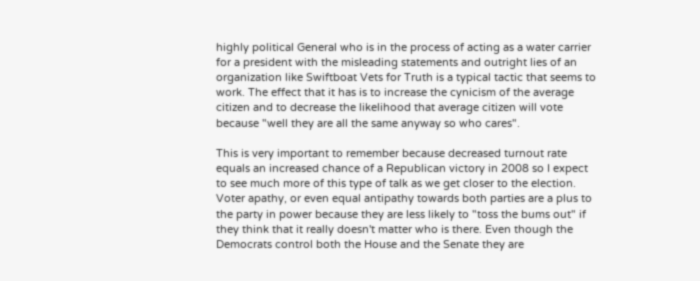highly political General who is in the process of acting as a water carrier for a president with the misleading statements and outright lies of an organization like Swiftboat Vets for Truth is a typical tactic that seems to work. The effect that it has is to increase the cynicism of the average citizen and to decrease the likelihood that average citizen will vote because "well they are all the same anyway so who cares".

This is very important to remember because decreased turnout rate equals an increased chance of a Republican victory in 2008 so I expect to see much more of this type of talk as we get closer to the election. Voter apathy, or even equal antipathy towards both parties are a plus to the party in power because they are less likely to "toss the bums out" if they think that it really doesn't matter who is there. Even though the Democrats control both the House and the Senate they are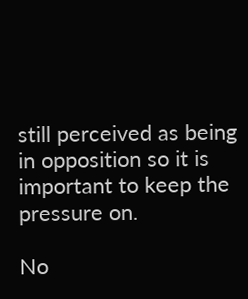still perceived as being in opposition so it is important to keep the pressure on.

No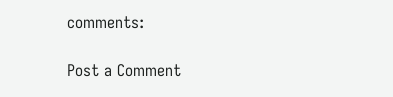comments:

Post a Comment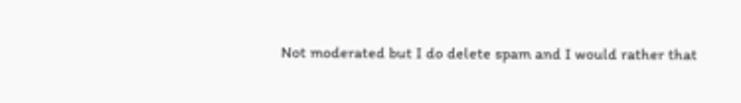Not moderated but I do delete spam and I would rather that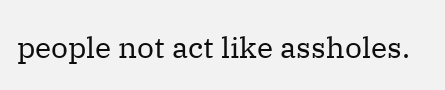people not act like assholes.